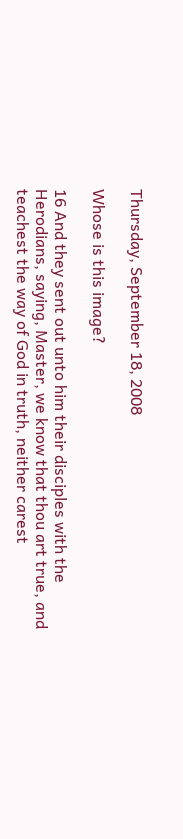Thursday, September 18, 2008

Whose is this image?

16 And they sent out unto him their disciples with the Herodians, saying, Master, we know that thou art true, and teachest the way of God in truth, neither carest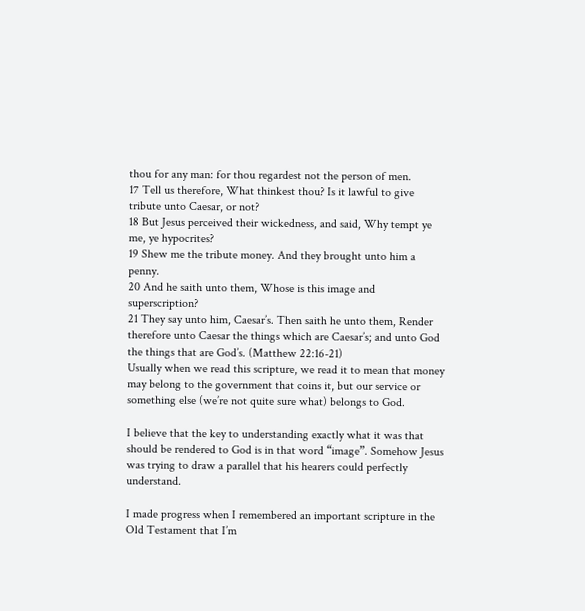thou for any man: for thou regardest not the person of men.
17 Tell us therefore, What thinkest thou? Is it lawful to give tribute unto Caesar, or not?
18 But Jesus perceived their wickedness, and said, Why tempt ye me, ye hypocrites?
19 Shew me the tribute money. And they brought unto him a penny.
20 And he saith unto them, Whose is this image and superscription?
21 They say unto him, Caesar’s. Then saith he unto them, Render therefore unto Caesar the things which are Caesar’s; and unto God the things that are God’s. (Matthew 22:16-21)
Usually when we read this scripture, we read it to mean that money may belong to the government that coins it, but our service or something else (we’re not quite sure what) belongs to God.

I believe that the key to understanding exactly what it was that should be rendered to God is in that word “image”. Somehow Jesus was trying to draw a parallel that his hearers could perfectly understand.

I made progress when I remembered an important scripture in the Old Testament that I’m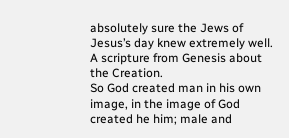absolutely sure the Jews of Jesus’s day knew extremely well. A scripture from Genesis about the Creation.
So God created man in his own image, in the image of God created he him; male and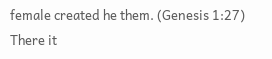female created he them. (Genesis 1:27)
There it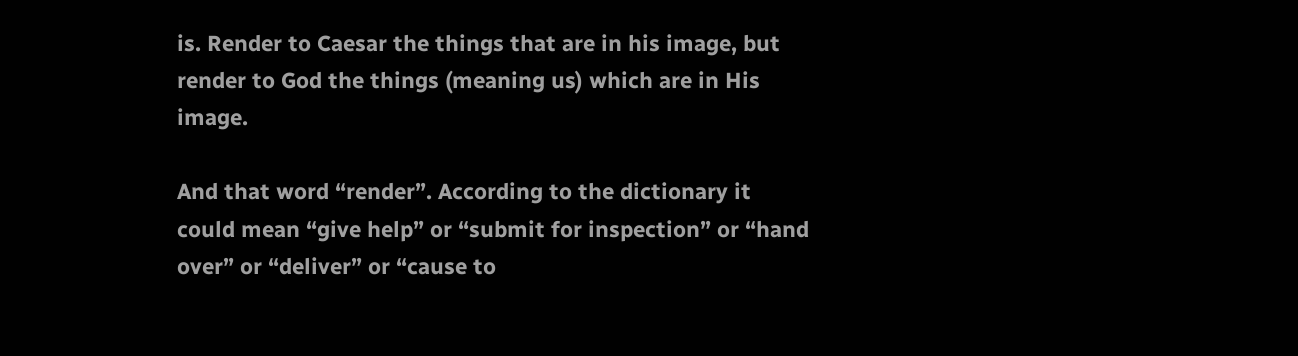is. Render to Caesar the things that are in his image, but render to God the things (meaning us) which are in His image.

And that word “render”. According to the dictionary it could mean “give help” or “submit for inspection” or “hand over” or “deliver” or “cause to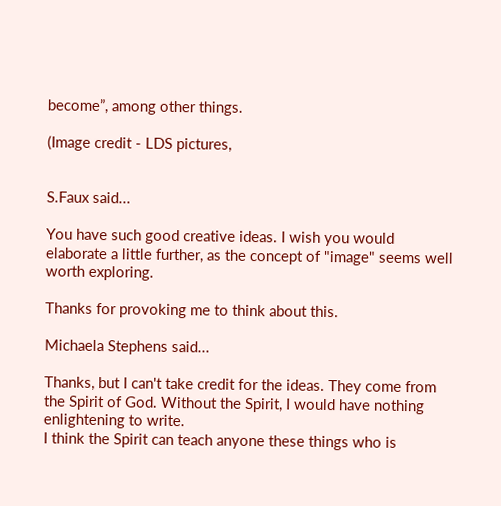become”, among other things.

(Image credit - LDS pictures,


S.Faux said...

You have such good creative ideas. I wish you would elaborate a little further, as the concept of "image" seems well worth exploring.

Thanks for provoking me to think about this.

Michaela Stephens said...

Thanks, but I can't take credit for the ideas. They come from the Spirit of God. Without the Spirit, I would have nothing enlightening to write.
I think the Spirit can teach anyone these things who is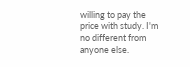willing to pay the price with study. I'm no different from anyone else.